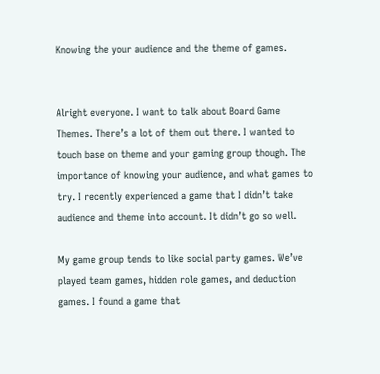Knowing the your audience and the theme of games.


Alright everyone. I want to talk about Board Game Themes. There’s a lot of them out there. I wanted to touch base on theme and your gaming group though. The importance of knowing your audience, and what games to try. I recently experienced a game that I didn’t take audience and theme into account. It didn’t go so well.

My game group tends to like social party games. We’ve played team games, hidden role games, and deduction games. I found a game that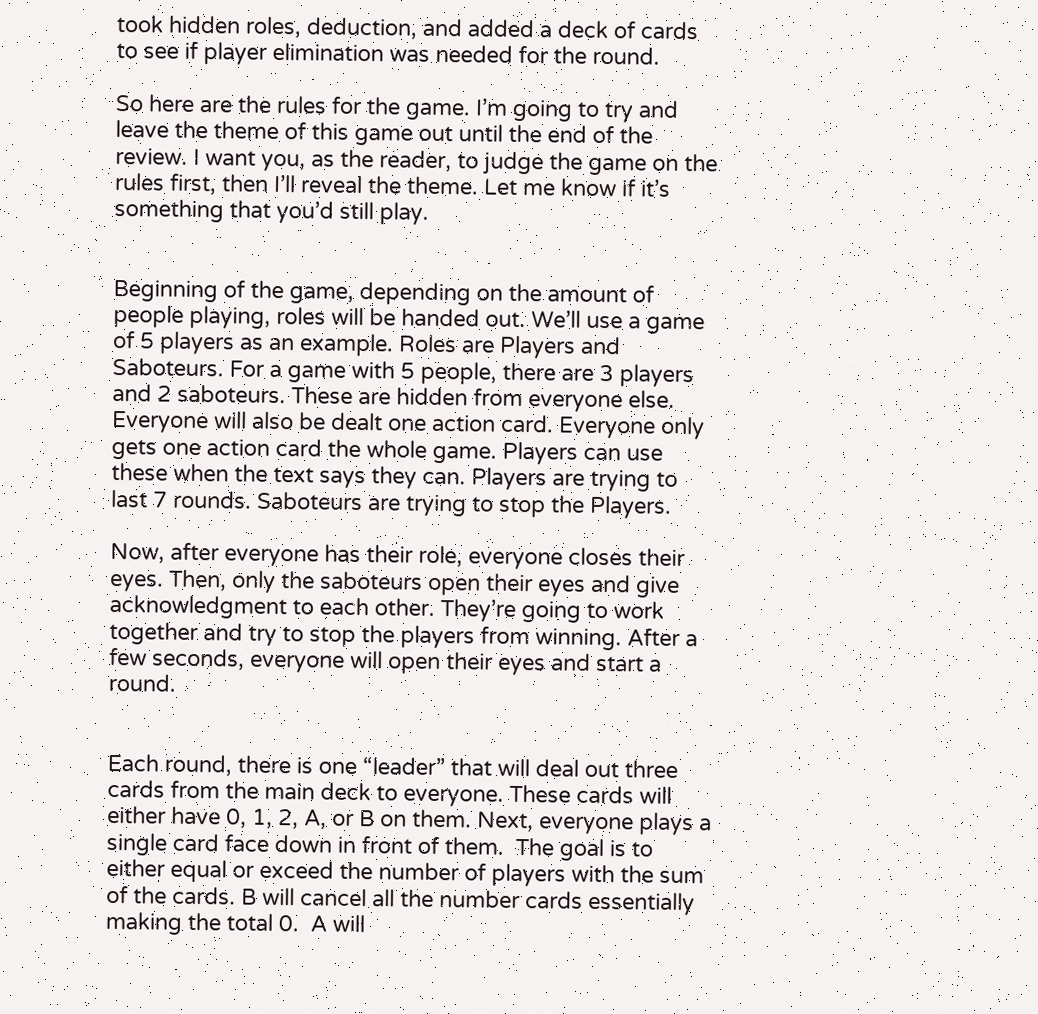took hidden roles, deduction, and added a deck of cards to see if player elimination was needed for the round.

So here are the rules for the game. I’m going to try and leave the theme of this game out until the end of the review. I want you, as the reader, to judge the game on the rules first, then I’ll reveal the theme. Let me know if it’s something that you’d still play.


Beginning of the game, depending on the amount of people playing, roles will be handed out. We’ll use a game of 5 players as an example. Roles are Players and Saboteurs. For a game with 5 people, there are 3 players and 2 saboteurs. These are hidden from everyone else. Everyone will also be dealt one action card. Everyone only gets one action card the whole game. Players can use these when the text says they can. Players are trying to last 7 rounds. Saboteurs are trying to stop the Players.

Now, after everyone has their role, everyone closes their eyes. Then, only the saboteurs open their eyes and give acknowledgment to each other. They’re going to work together and try to stop the players from winning. After a few seconds, everyone will open their eyes and start a round.


Each round, there is one “leader” that will deal out three cards from the main deck to everyone. These cards will either have 0, 1, 2, A, or B on them. Next, everyone plays a single card face down in front of them.  The goal is to either equal or exceed the number of players with the sum of the cards. B will cancel all the number cards essentially making the total 0.  A will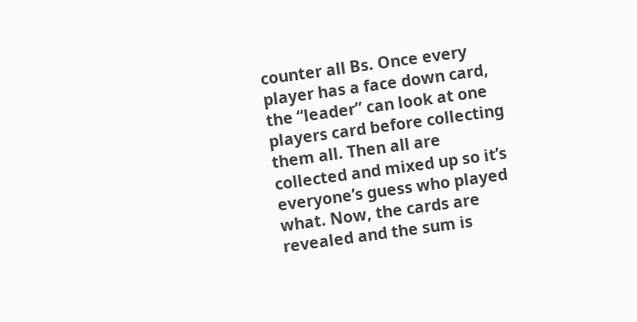counter all Bs. Once every player has a face down card, the “leader” can look at one players card before collecting them all. Then all are collected and mixed up so it’s everyone’s guess who played what. Now, the cards are revealed and the sum is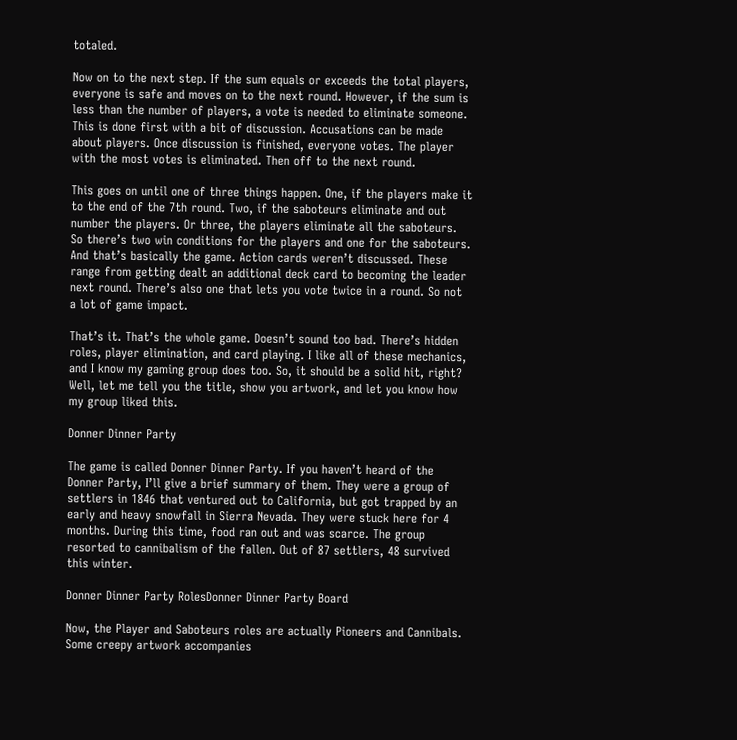totaled.

Now on to the next step. If the sum equals or exceeds the total players, everyone is safe and moves on to the next round. However, if the sum is less than the number of players, a vote is needed to eliminate someone. This is done first with a bit of discussion. Accusations can be made about players. Once discussion is finished, everyone votes. The player with the most votes is eliminated. Then off to the next round.

This goes on until one of three things happen. One, if the players make it to the end of the 7th round. Two, if the saboteurs eliminate and out number the players. Or three, the players eliminate all the saboteurs. So there’s two win conditions for the players and one for the saboteurs. And that’s basically the game. Action cards weren’t discussed. These range from getting dealt an additional deck card to becoming the leader next round. There’s also one that lets you vote twice in a round. So not a lot of game impact.

That’s it. That’s the whole game. Doesn’t sound too bad. There’s hidden roles, player elimination, and card playing. I like all of these mechanics, and I know my gaming group does too. So, it should be a solid hit, right? Well, let me tell you the title, show you artwork, and let you know how my group liked this.

Donner Dinner Party

The game is called Donner Dinner Party. If you haven’t heard of the Donner Party, I’ll give a brief summary of them. They were a group of settlers in 1846 that ventured out to California, but got trapped by an early and heavy snowfall in Sierra Nevada. They were stuck here for 4 months. During this time, food ran out and was scarce. The group resorted to cannibalism of the fallen. Out of 87 settlers, 48 survived this winter.

Donner Dinner Party RolesDonner Dinner Party Board

Now, the Player and Saboteurs roles are actually Pioneers and Cannibals. Some creepy artwork accompanies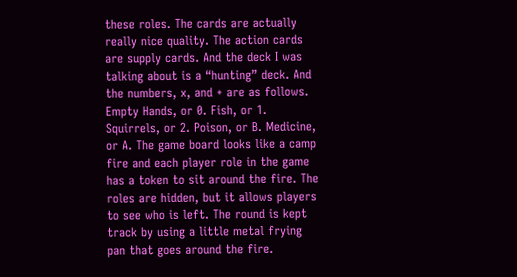these roles. The cards are actually really nice quality. The action cards are supply cards. And the deck I was talking about is a “hunting” deck. And the numbers, x, and + are as follows. Empty Hands, or 0. Fish, or 1. Squirrels, or 2. Poison, or B. Medicine, or A. The game board looks like a camp fire and each player role in the game has a token to sit around the fire. The roles are hidden, but it allows players to see who is left. The round is kept track by using a little metal frying pan that goes around the fire.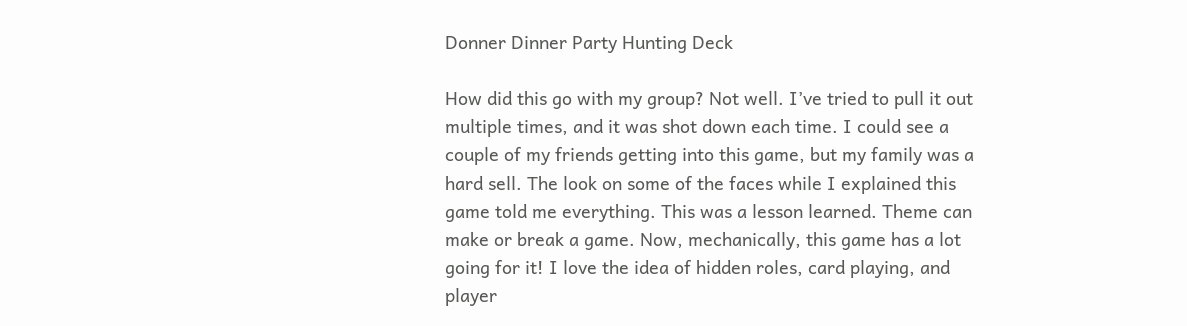Donner Dinner Party Hunting Deck

How did this go with my group? Not well. I’ve tried to pull it out multiple times, and it was shot down each time. I could see a couple of my friends getting into this game, but my family was a hard sell. The look on some of the faces while I explained this game told me everything. This was a lesson learned. Theme can make or break a game. Now, mechanically, this game has a lot going for it! I love the idea of hidden roles, card playing, and player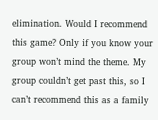elimination. Would I recommend this game? Only if you know your group won’t mind the theme. My group couldn’t get past this, so I can’t recommend this as a family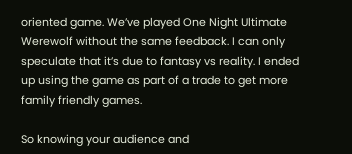oriented game. We’ve played One Night Ultimate Werewolf without the same feedback. I can only speculate that it’s due to fantasy vs reality. I ended up using the game as part of a trade to get more family friendly games.

So knowing your audience and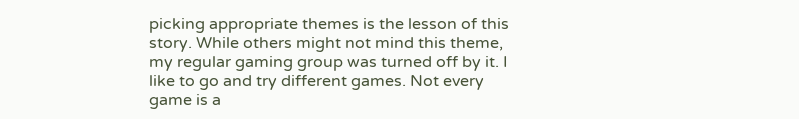picking appropriate themes is the lesson of this story. While others might not mind this theme, my regular gaming group was turned off by it. I like to go and try different games. Not every game is a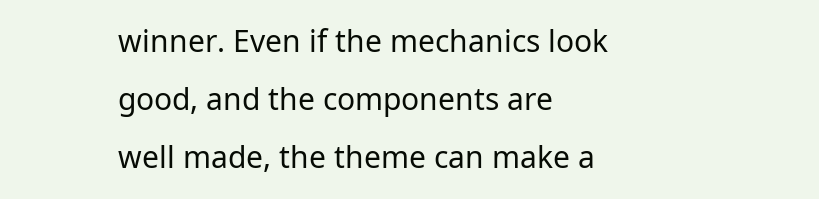winner. Even if the mechanics look good, and the components are well made, the theme can make a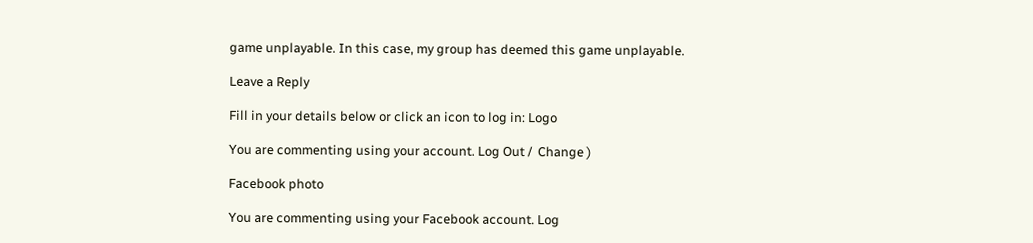game unplayable. In this case, my group has deemed this game unplayable.

Leave a Reply

Fill in your details below or click an icon to log in: Logo

You are commenting using your account. Log Out /  Change )

Facebook photo

You are commenting using your Facebook account. Log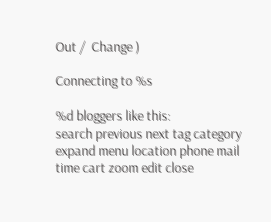Out /  Change )

Connecting to %s

%d bloggers like this:
search previous next tag category expand menu location phone mail time cart zoom edit close